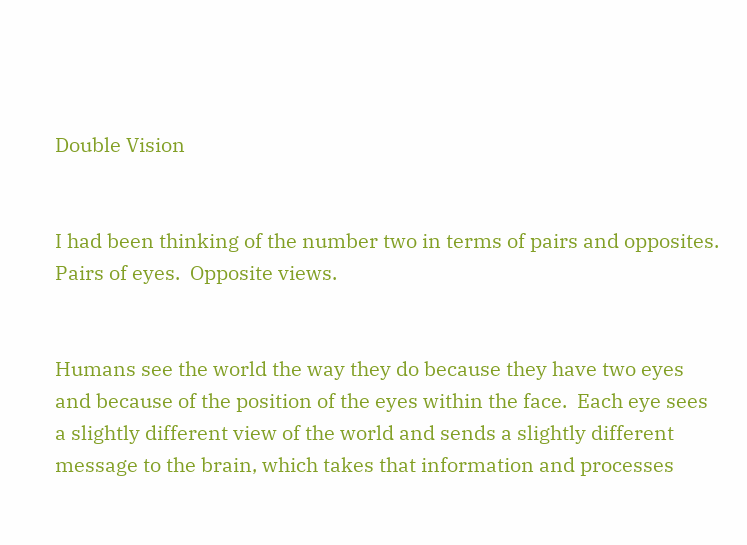Double Vision


I had been thinking of the number two in terms of pairs and opposites.  Pairs of eyes.  Opposite views.


Humans see the world the way they do because they have two eyes and because of the position of the eyes within the face.  Each eye sees a slightly different view of the world and sends a slightly different message to the brain, which takes that information and processes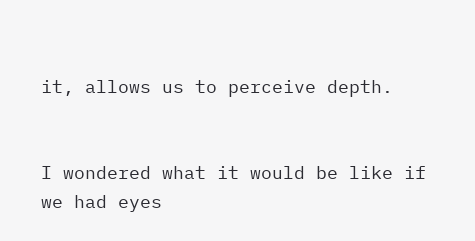it, allows us to perceive depth.


I wondered what it would be like if we had eyes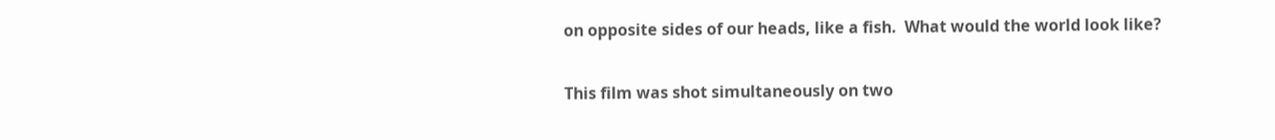on opposite sides of our heads, like a fish.  What would the world look like?


This film was shot simultaneously on two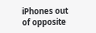iPhones out of opposite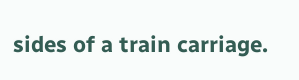sides of a train carriage.